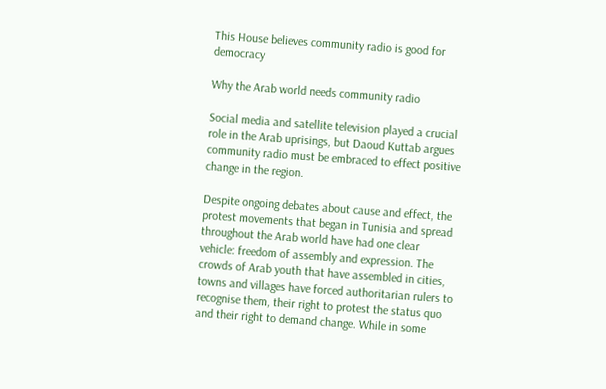This House believes community radio is good for democracy

Why the Arab world needs community radio

Social media and satellite television played a crucial role in the Arab uprisings, but Daoud Kuttab argues community radio must be embraced to effect positive change in the region.

Despite ongoing debates about cause and effect, the protest movements that began in Tunisia and spread throughout the Arab world have had one clear vehicle: freedom of assembly and expression. The crowds of Arab youth that have assembled in cities, towns and villages have forced authoritarian rulers to recognise them, their right to protest the status quo and their right to demand change. While in some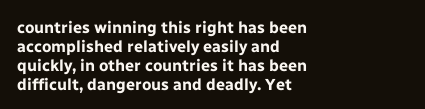countries winning this right has been accomplished relatively easily and quickly, in other countries it has been difficult, dangerous and deadly. Yet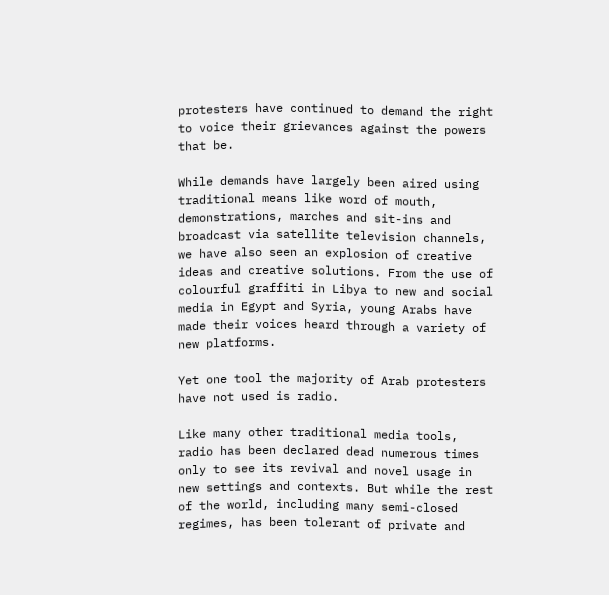protesters have continued to demand the right to voice their grievances against the powers that be.

While demands have largely been aired using traditional means like word of mouth, demonstrations, marches and sit-ins and broadcast via satellite television channels, we have also seen an explosion of creative ideas and creative solutions. From the use of colourful graffiti in Libya to new and social media in Egypt and Syria, young Arabs have made their voices heard through a variety of new platforms.

Yet one tool the majority of Arab protesters have not used is radio.

Like many other traditional media tools, radio has been declared dead numerous times only to see its revival and novel usage in new settings and contexts. But while the rest of the world, including many semi-closed regimes, has been tolerant of private and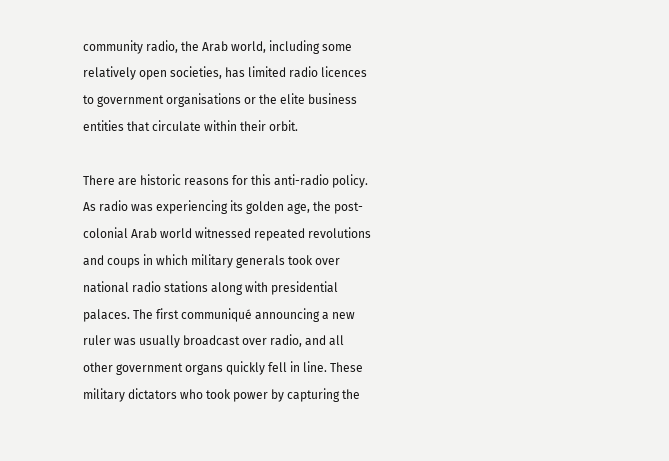community radio, the Arab world, including some relatively open societies, has limited radio licences to government organisations or the elite business entities that circulate within their orbit.

There are historic reasons for this anti-radio policy. As radio was experiencing its golden age, the post-colonial Arab world witnessed repeated revolutions and coups in which military generals took over national radio stations along with presidential palaces. The first communiqué announcing a new ruler was usually broadcast over radio, and all other government organs quickly fell in line. These military dictators who took power by capturing the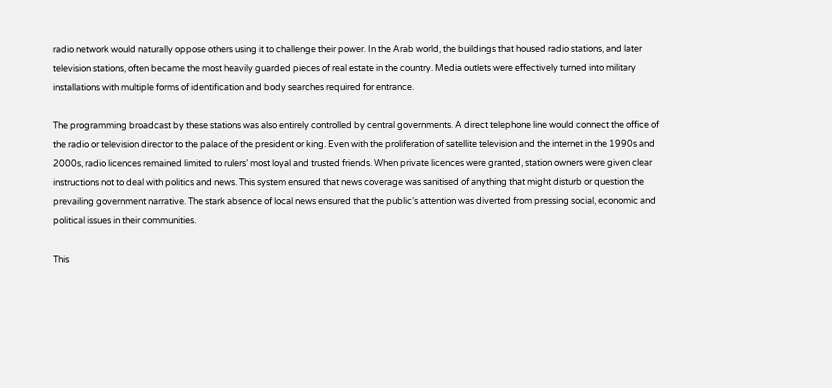radio network would naturally oppose others using it to challenge their power. In the Arab world, the buildings that housed radio stations, and later television stations, often became the most heavily guarded pieces of real estate in the country. Media outlets were effectively turned into military installations with multiple forms of identification and body searches required for entrance.

The programming broadcast by these stations was also entirely controlled by central governments. A direct telephone line would connect the office of the radio or television director to the palace of the president or king. Even with the proliferation of satellite television and the internet in the 1990s and 2000s, radio licences remained limited to rulers’ most loyal and trusted friends. When private licences were granted, station owners were given clear instructions not to deal with politics and news. This system ensured that news coverage was sanitised of anything that might disturb or question the prevailing government narrative. The stark absence of local news ensured that the public’s attention was diverted from pressing social, economic and political issues in their communities.

This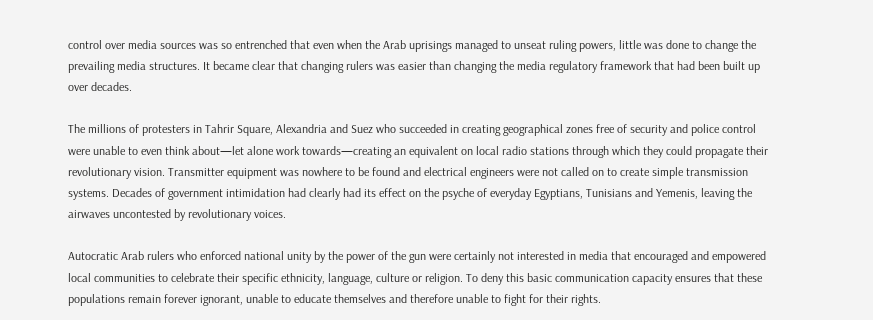control over media sources was so entrenched that even when the Arab uprisings managed to unseat ruling powers, little was done to change the prevailing media structures. It became clear that changing rulers was easier than changing the media regulatory framework that had been built up over decades.

The millions of protesters in Tahrir Square, Alexandria and Suez who succeeded in creating geographical zones free of security and police control were unable to even think about—let alone work towards—creating an equivalent on local radio stations through which they could propagate their revolutionary vision. Transmitter equipment was nowhere to be found and electrical engineers were not called on to create simple transmission systems. Decades of government intimidation had clearly had its effect on the psyche of everyday Egyptians, Tunisians and Yemenis, leaving the airwaves uncontested by revolutionary voices.

Autocratic Arab rulers who enforced national unity by the power of the gun were certainly not interested in media that encouraged and empowered local communities to celebrate their specific ethnicity, language, culture or religion. To deny this basic communication capacity ensures that these populations remain forever ignorant, unable to educate themselves and therefore unable to fight for their rights.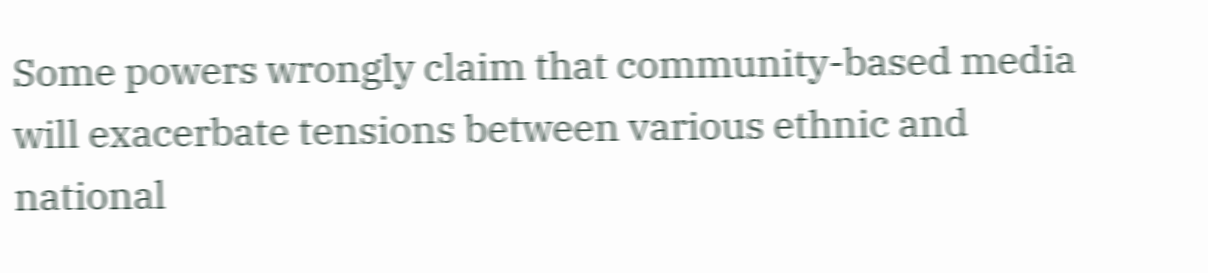Some powers wrongly claim that community-based media will exacerbate tensions between various ethnic and national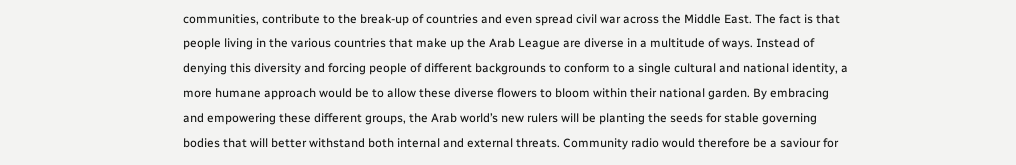communities, contribute to the break-up of countries and even spread civil war across the Middle East. The fact is that people living in the various countries that make up the Arab League are diverse in a multitude of ways. Instead of denying this diversity and forcing people of different backgrounds to conform to a single cultural and national identity, a more humane approach would be to allow these diverse flowers to bloom within their national garden. By embracing and empowering these different groups, the Arab world’s new rulers will be planting the seeds for stable governing bodies that will better withstand both internal and external threats. Community radio would therefore be a saviour for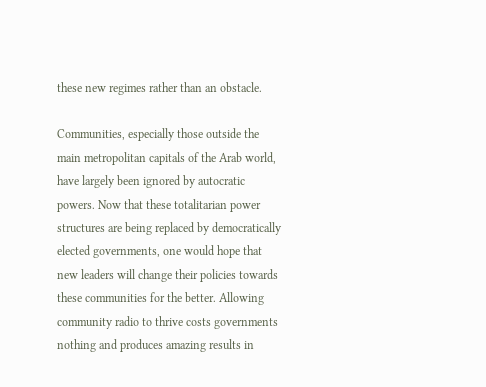these new regimes rather than an obstacle.

Communities, especially those outside the main metropolitan capitals of the Arab world, have largely been ignored by autocratic powers. Now that these totalitarian power structures are being replaced by democratically elected governments, one would hope that new leaders will change their policies towards these communities for the better. Allowing community radio to thrive costs governments nothing and produces amazing results in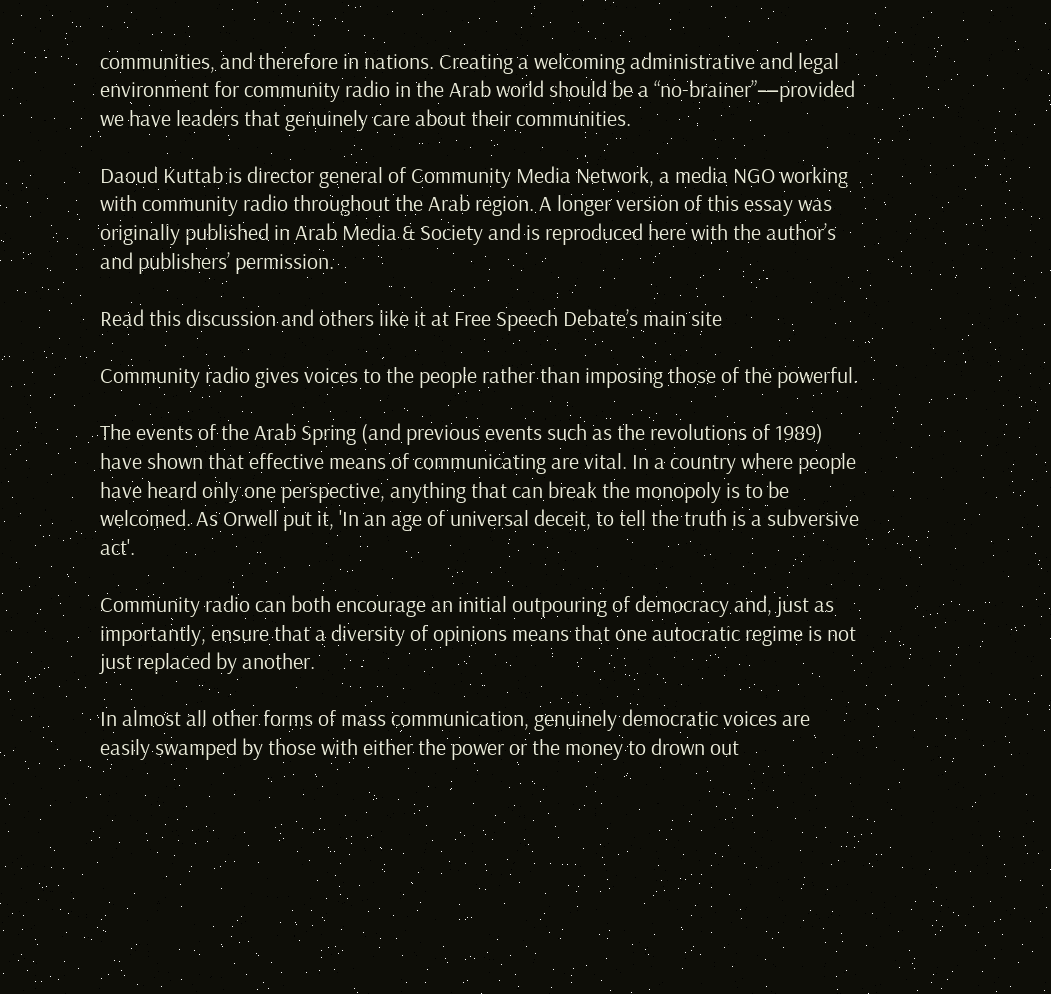communities, and therefore in nations. Creating a welcoming administrative and legal environment for community radio in the Arab world should be a “no-brainer”—provided we have leaders that genuinely care about their communities.

Daoud Kuttab is director general of Community Media Network, a media NGO working with community radio throughout the Arab region. A longer version of this essay was originally published in Arab Media & Society and is reproduced here with the author’s and publishers’ permission.

Read this discussion and others like it at Free Speech Debate’s main site

Community radio gives voices to the people rather than imposing those of the powerful.

The events of the Arab Spring (and previous events such as the revolutions of 1989) have shown that effective means of communicating are vital. In a country where people have heard only one perspective, anything that can break the monopoly is to be welcomed. As Orwell put it, 'In an age of universal deceit, to tell the truth is a subversive act'.

Community radio can both encourage an initial outpouring of democracy and, just as importantly, ensure that a diversity of opinions means that one autocratic regime is not just replaced by another.

In almost all other forms of mass communication, genuinely democratic voices are easily swamped by those with either the power or the money to drown out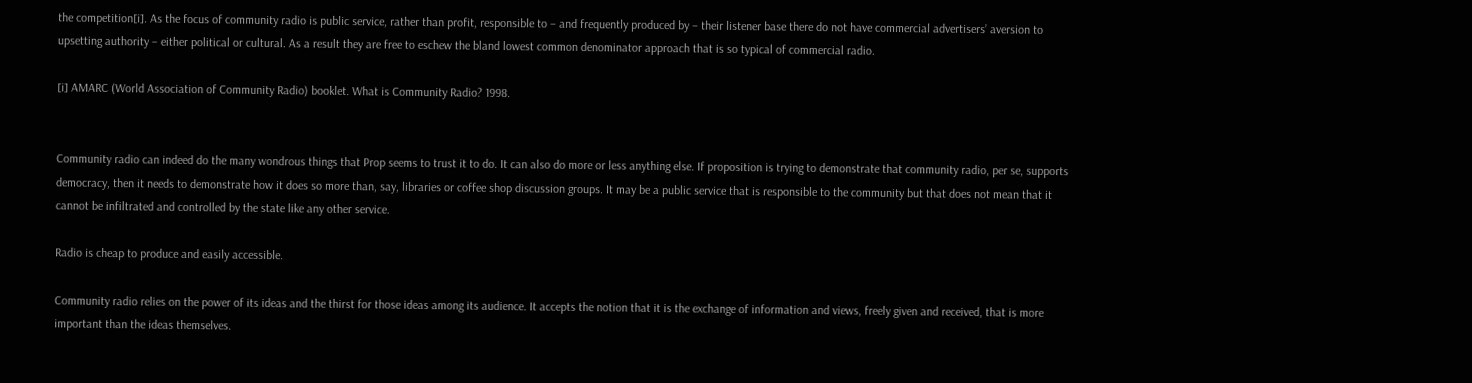the competition[i]. As the focus of community radio is public service, rather than profit, responsible to – and frequently produced by – their listener base there do not have commercial advertisers’ aversion to upsetting authority – either political or cultural. As a result they are free to eschew the bland lowest common denominator approach that is so typical of commercial radio.

[i] AMARC (World Association of Community Radio) booklet. What is Community Radio? 1998.


Community radio can indeed do the many wondrous things that Prop seems to trust it to do. It can also do more or less anything else. If proposition is trying to demonstrate that community radio, per se, supports democracy, then it needs to demonstrate how it does so more than, say, libraries or coffee shop discussion groups. It may be a public service that is responsible to the community but that does not mean that it cannot be infiltrated and controlled by the state like any other service.

Radio is cheap to produce and easily accessible.

Community radio relies on the power of its ideas and the thirst for those ideas among its audience. It accepts the notion that it is the exchange of information and views, freely given and received, that is more important than the ideas themselves.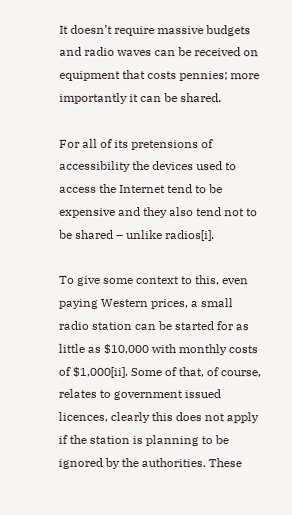It doesn’t require massive budgets and radio waves can be received on equipment that costs pennies; more importantly it can be shared.

For all of its pretensions of accessibility the devices used to access the Internet tend to be expensive and they also tend not to be shared – unlike radios[i].

To give some context to this, even paying Western prices, a small radio station can be started for as little as $10,000 with monthly costs of $1,000[ii]. Some of that, of course, relates to government issued licences, clearly this does not apply if the station is planning to be ignored by the authorities. These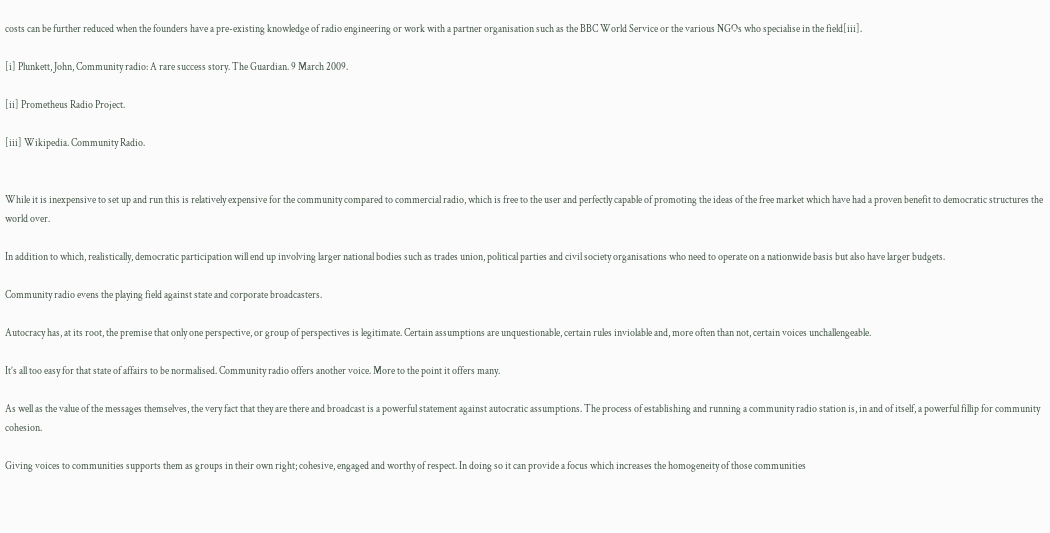costs can be further reduced when the founders have a pre-existing knowledge of radio engineering or work with a partner organisation such as the BBC World Service or the various NGOs who specialise in the field[iii].

[i] Plunkett, John, Community radio: A rare success story. The Guardian. 9 March 2009.

[ii] Prometheus Radio Project.

[iii] Wikipedia. Community Radio.


While it is inexpensive to set up and run this is relatively expensive for the community compared to commercial radio, which is free to the user and perfectly capable of promoting the ideas of the free market which have had a proven benefit to democratic structures the world over.

In addition to which, realistically, democratic participation will end up involving larger national bodies such as trades union, political parties and civil society organisations who need to operate on a nationwide basis but also have larger budgets.

Community radio evens the playing field against state and corporate broadcasters.

Autocracy has, at its root, the premise that only one perspective, or group of perspectives is legitimate. Certain assumptions are unquestionable, certain rules inviolable and, more often than not, certain voices unchallengeable.

It’s all too easy for that state of affairs to be normalised. Community radio offers another voice. More to the point it offers many.

As well as the value of the messages themselves, the very fact that they are there and broadcast is a powerful statement against autocratic assumptions. The process of establishing and running a community radio station is, in and of itself, a powerful fillip for community cohesion.

Giving voices to communities supports them as groups in their own right; cohesive, engaged and worthy of respect. In doing so it can provide a focus which increases the homogeneity of those communities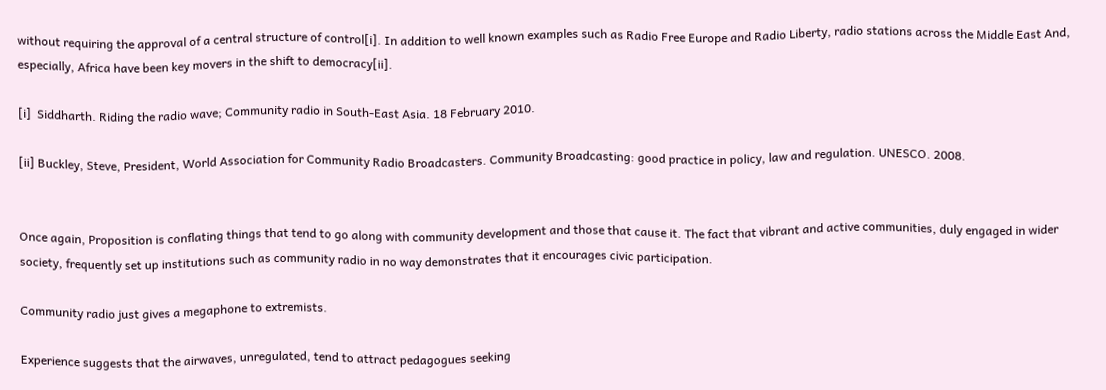without requiring the approval of a central structure of control[i]. In addition to well known examples such as Radio Free Europe and Radio Liberty, radio stations across the Middle East And, especially, Africa have been key movers in the shift to democracy[ii].

[i]  Siddharth. Riding the radio wave; Community radio in South-East Asia. 18 February 2010.

[ii] Buckley, Steve, President, World Association for Community Radio Broadcasters. Community Broadcasting: good practice in policy, law and regulation. UNESCO. 2008.


Once again, Proposition is conflating things that tend to go along with community development and those that cause it. The fact that vibrant and active communities, duly engaged in wider society, frequently set up institutions such as community radio in no way demonstrates that it encourages civic participation.

Community radio just gives a megaphone to extremists.

Experience suggests that the airwaves, unregulated, tend to attract pedagogues seeking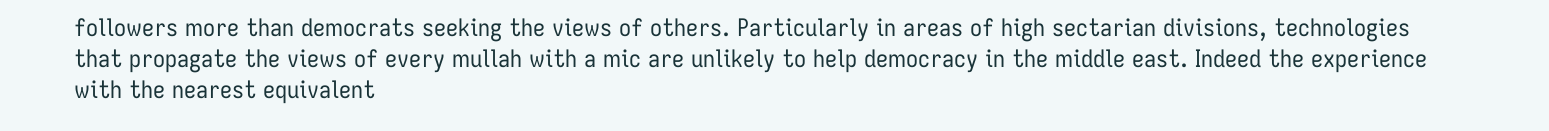followers more than democrats seeking the views of others. Particularly in areas of high sectarian divisions, technologies that propagate the views of every mullah with a mic are unlikely to help democracy in the middle east. Indeed the experience with the nearest equivalent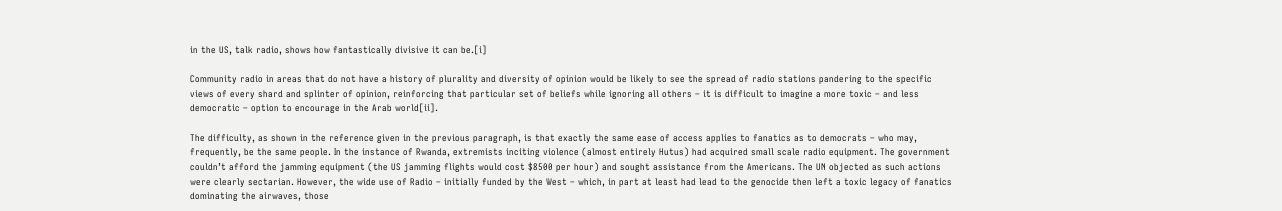in the US, talk radio, shows how fantastically divisive it can be.[i]

Community radio in areas that do not have a history of plurality and diversity of opinion would be likely to see the spread of radio stations pandering to the specific views of every shard and splinter of opinion, reinforcing that particular set of beliefs while ignoring all others – it is difficult to imagine a more toxic – and less democratic – option to encourage in the Arab world[ii].

The difficulty, as shown in the reference given in the previous paragraph, is that exactly the same ease of access applies to fanatics as to democrats – who may, frequently, be the same people. In the instance of Rwanda, extremists inciting violence (almost entirely Hutus) had acquired small scale radio equipment. The government couldn’t afford the jamming equipment (the US jamming flights would cost $8500 per hour) and sought assistance from the Americans. The UN objected as such actions were clearly sectarian. However, the wide use of Radio – initially funded by the West – which, in part at least had lead to the genocide then left a toxic legacy of fanatics dominating the airwaves, those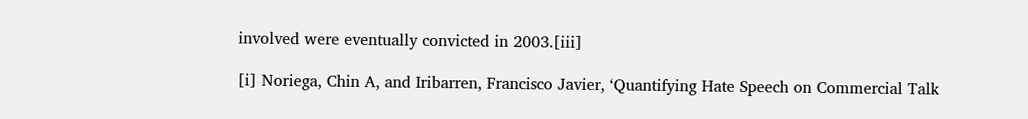involved were eventually convicted in 2003.[iii]

[i] Noriega, Chin A, and Iribarren, Francisco Javier, ‘Quantifying Hate Speech on Commercial Talk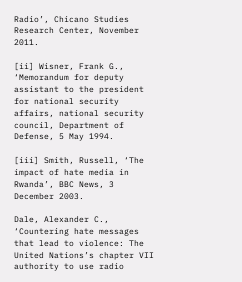Radio’, Chicano Studies Research Center, November 2011.

[ii] Wisner, Frank G., ‘Memorandum for deputy assistant to the president for national security affairs, national security council, Department of Defense, 5 May 1994.

[iii] Smith, Russell, ‘The impact of hate media in Rwanda’, BBC News, 3 December 2003.

Dale, Alexander C., ‘Countering hate messages that lead to violence: The United Nations’s chapter VII authority to use radio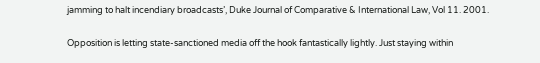jamming to halt incendiary broadcasts’, Duke Journal of Comparative & International Law, Vol 11. 2001.


Opposition is letting state-sanctioned media off the hook fantastically lightly. Just staying within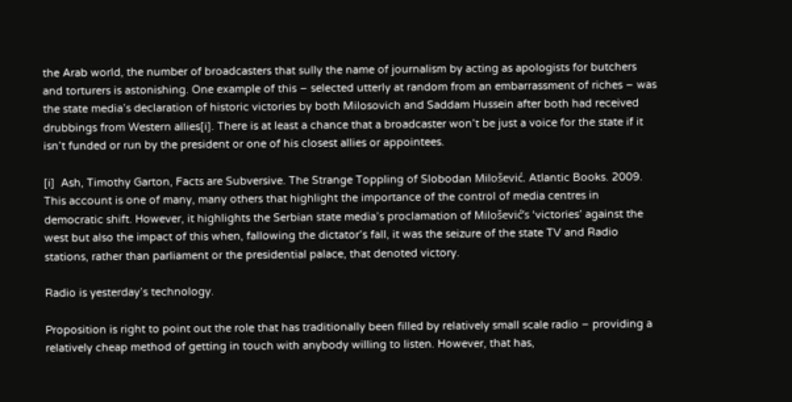the Arab world, the number of broadcasters that sully the name of journalism by acting as apologists for butchers and torturers is astonishing. One example of this – selected utterly at random from an embarrassment of riches – was the state media’s declaration of historic victories by both Milosovich and Saddam Hussein after both had received drubbings from Western allies[i]. There is at least a chance that a broadcaster won’t be just a voice for the state if it isn’t funded or run by the president or one of his closest allies or appointees.

[i]  Ash, Timothy Garton, Facts are Subversive. The Strange Toppling of Slobodan Milošević. Atlantic Books. 2009. This account is one of many, many others that highlight the importance of the control of media centres in democratic shift. However, it highlights the Serbian state media’s proclamation of Milošević’s ‘victories’ against the west but also the impact of this when, fallowing the dictator’s fall, it was the seizure of the state TV and Radio stations, rather than parliament or the presidential palace, that denoted victory.

Radio is yesterday’s technology.

Proposition is right to point out the role that has traditionally been filled by relatively small scale radio – providing a relatively cheap method of getting in touch with anybody willing to listen. However, that has,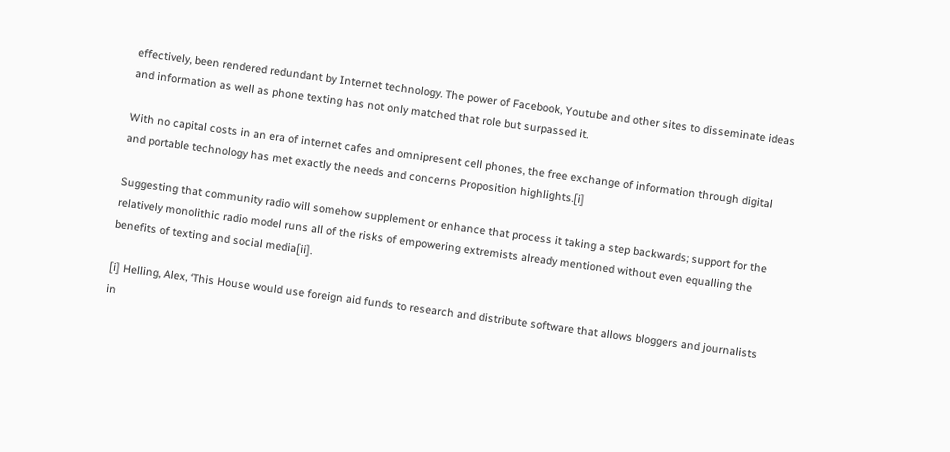effectively, been rendered redundant by Internet technology. The power of Facebook, Youtube and other sites to disseminate ideas and information as well as phone texting has not only matched that role but surpassed it.

With no capital costs in an era of internet cafes and omnipresent cell phones, the free exchange of information through digital and portable technology has met exactly the needs and concerns Proposition highlights.[i]

Suggesting that community radio will somehow supplement or enhance that process it taking a step backwards; support for the relatively monolithic radio model runs all of the risks of empowering extremists already mentioned without even equalling the benefits of texting and social media[ii].

[i] Helling, Alex, ‘This House would use foreign aid funds to research and distribute software that allows bloggers and journalists in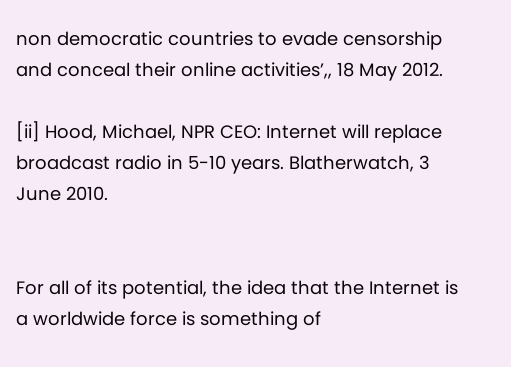non democratic countries to evade censorship and conceal their online activities’,, 18 May 2012.

[ii] Hood, Michael, NPR CEO: Internet will replace broadcast radio in 5-10 years. Blatherwatch, 3 June 2010.


For all of its potential, the idea that the Internet is a worldwide force is something of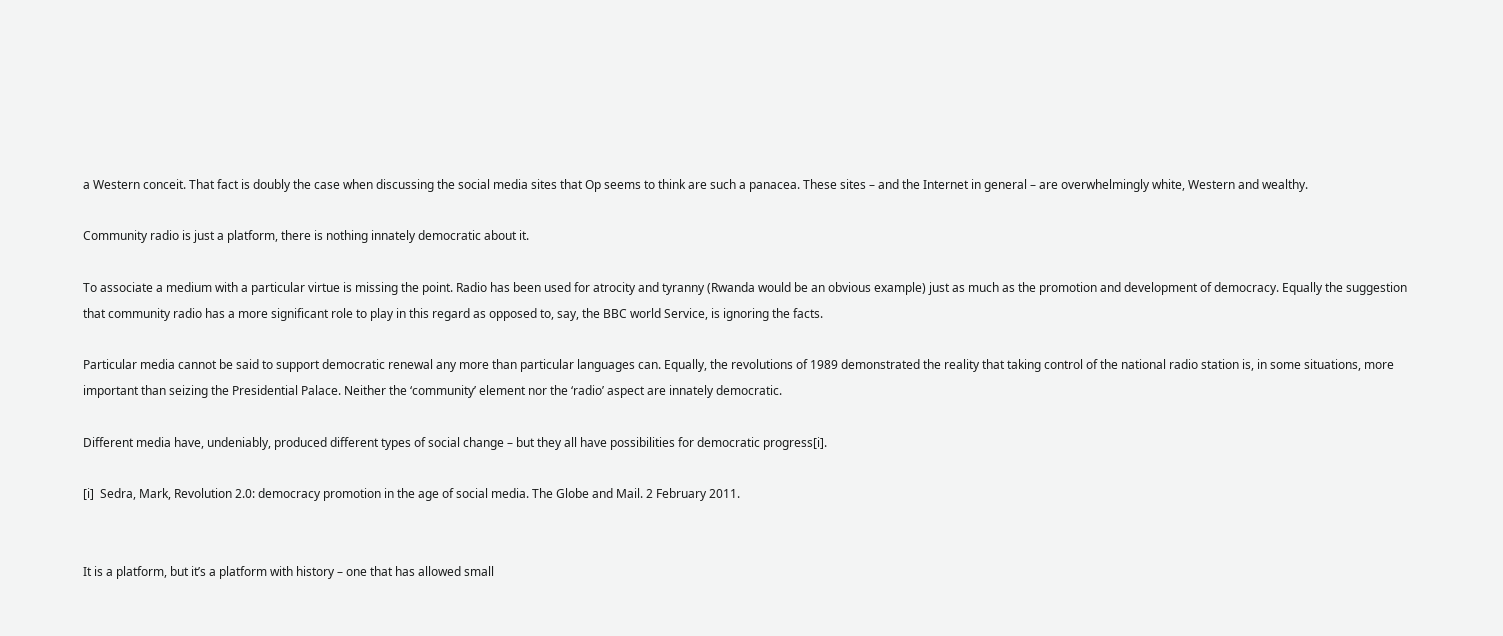a Western conceit. That fact is doubly the case when discussing the social media sites that Op seems to think are such a panacea. These sites – and the Internet in general – are overwhelmingly white, Western and wealthy.

Community radio is just a platform, there is nothing innately democratic about it.

To associate a medium with a particular virtue is missing the point. Radio has been used for atrocity and tyranny (Rwanda would be an obvious example) just as much as the promotion and development of democracy. Equally the suggestion that community radio has a more significant role to play in this regard as opposed to, say, the BBC world Service, is ignoring the facts.

Particular media cannot be said to support democratic renewal any more than particular languages can. Equally, the revolutions of 1989 demonstrated the reality that taking control of the national radio station is, in some situations, more important than seizing the Presidential Palace. Neither the ‘community’ element nor the ‘radio’ aspect are innately democratic.

Different media have, undeniably, produced different types of social change – but they all have possibilities for democratic progress[i].

[i]  Sedra, Mark, Revolution 2.0: democracy promotion in the age of social media. The Globe and Mail. 2 February 2011.


It is a platform, but it’s a platform with history – one that has allowed small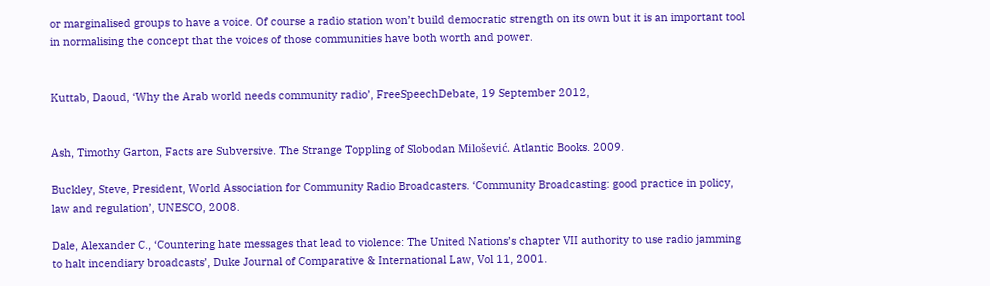or marginalised groups to have a voice. Of course a radio station won’t build democratic strength on its own but it is an important tool in normalising the concept that the voices of those communities have both worth and power.


Kuttab, Daoud, ‘Why the Arab world needs community radio’, FreeSpeechDebate, 19 September 2012,


Ash, Timothy Garton, Facts are Subversive. The Strange Toppling of Slobodan Milošević. Atlantic Books. 2009.

Buckley, Steve, President, World Association for Community Radio Broadcasters. ‘Community Broadcasting: good practice in policy, law and regulation’, UNESCO, 2008.

Dale, Alexander C., ‘Countering hate messages that lead to violence: The United Nations’s chapter VII authority to use radio jamming to halt incendiary broadcasts’, Duke Journal of Comparative & International Law, Vol 11, 2001.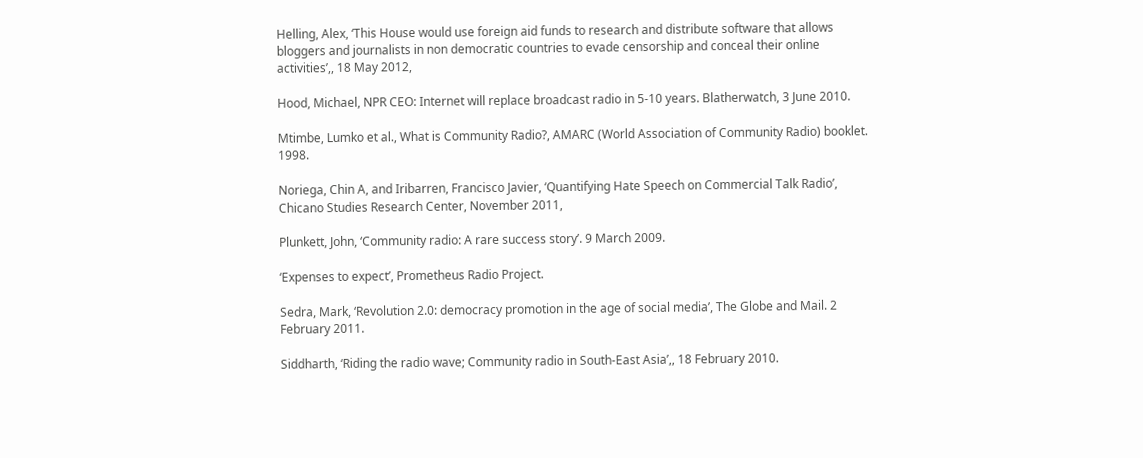Helling, Alex, ‘This House would use foreign aid funds to research and distribute software that allows bloggers and journalists in non democratic countries to evade censorship and conceal their online activities’,, 18 May 2012,

Hood, Michael, NPR CEO: Internet will replace broadcast radio in 5-10 years. Blatherwatch, 3 June 2010.

Mtimbe, Lumko et al., What is Community Radio?, AMARC (World Association of Community Radio) booklet. 1998.

Noriega, Chin A, and Iribarren, Francisco Javier, ‘Quantifying Hate Speech on Commercial Talk Radio’, Chicano Studies Research Center, November 2011,

Plunkett, John, ‘Community radio: A rare success story’. 9 March 2009.

‘Expenses to expect’, Prometheus Radio Project.

Sedra, Mark, ‘Revolution 2.0: democracy promotion in the age of social media’, The Globe and Mail. 2 February 2011.

Siddharth, ‘Riding the radio wave; Community radio in South-East Asia’,, 18 February 2010.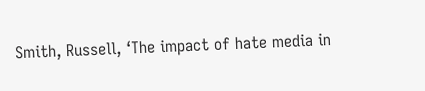Smith, Russell, ‘The impact of hate media in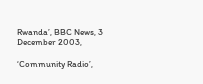Rwanda’, BBC News, 3 December 2003,

‘Community Radio’,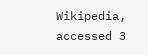Wikipedia, accessed 3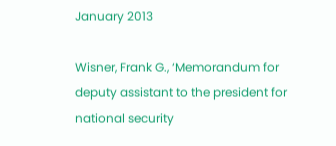January 2013

Wisner, Frank G., ‘Memorandum for deputy assistant to the president for national security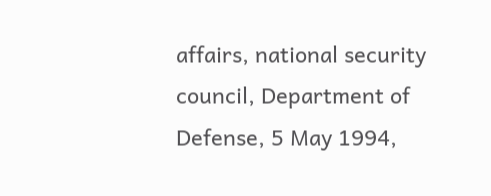affairs, national security council, Department of Defense, 5 May 1994,